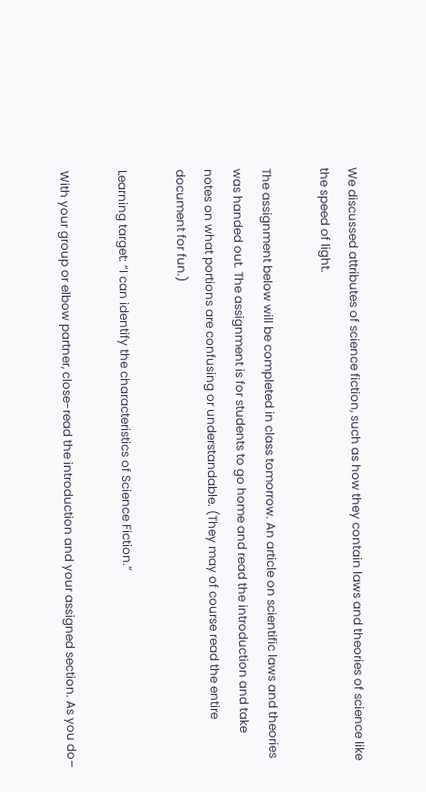We discussed attributes of science fiction, such as how they contain laws and theories of science like the speed of light.

The assignment below will be completed in class tomorrow. An article on scientific laws and theories was handed out. The assignment is for students to go home and read the introduction and take notes on what portions are confusing or understandable. (They may of course read the entire document for fun.)

Learning target: “I can identify the characteristics of Science Fiction.”

With your group or elbow partner, close-read the introduction and your assigned section. As you do–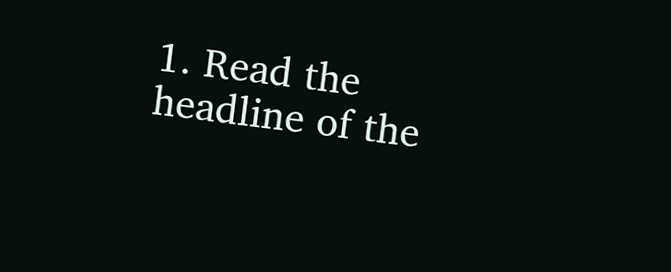1. Read the headline of the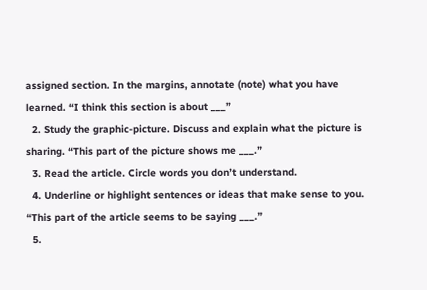assigned section. In the margins, annotate (note) what you have learned. “I think this section is about ___”
  2. Study the graphic-picture. Discuss and explain what the picture is sharing. “This part of the picture shows me ___.”
  3. Read the article. Circle words you don’t understand.
  4. Underline or highlight sentences or ideas that make sense to you. “This part of the article seems to be saying ___.”
  5.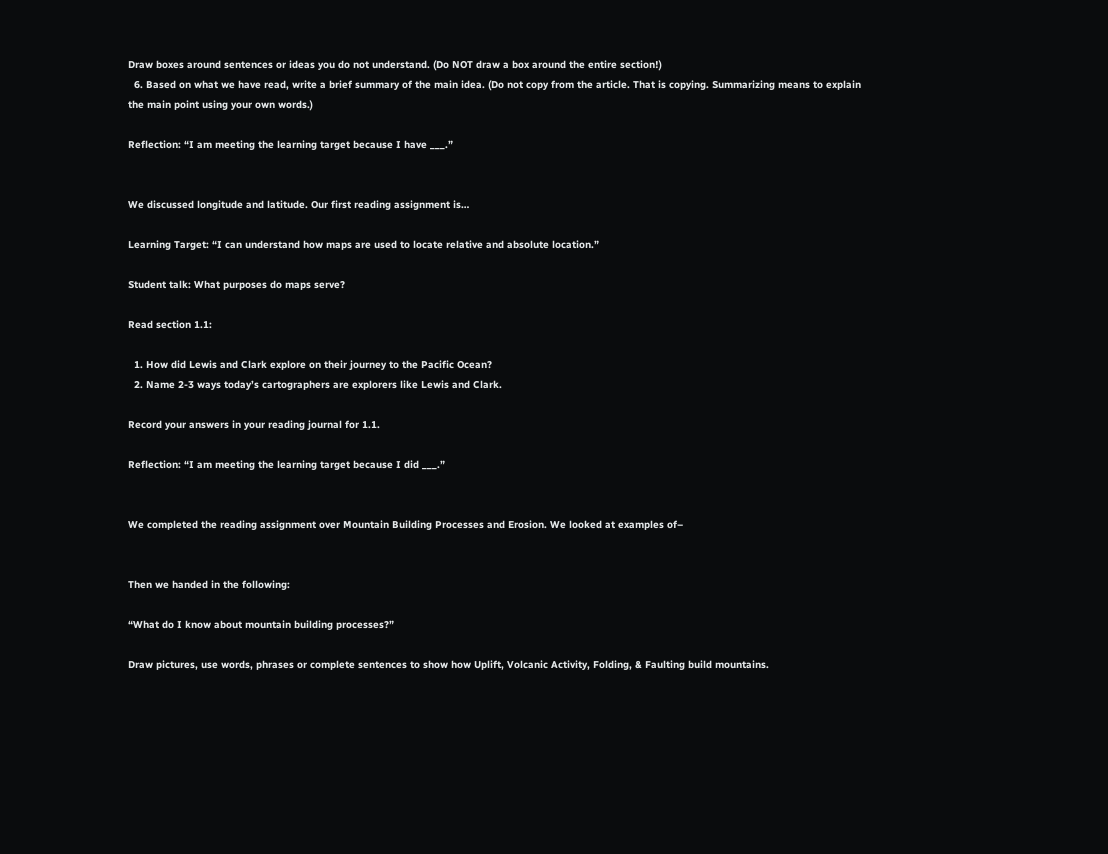Draw boxes around sentences or ideas you do not understand. (Do NOT draw a box around the entire section!)
  6. Based on what we have read, write a brief summary of the main idea. (Do not copy from the article. That is copying. Summarizing means to explain the main point using your own words.)

Reflection: “I am meeting the learning target because I have ___.”


We discussed longitude and latitude. Our first reading assignment is…

Learning Target: “I can understand how maps are used to locate relative and absolute location.”

Student talk: What purposes do maps serve?

Read section 1.1:

  1. How did Lewis and Clark explore on their journey to the Pacific Ocean?
  2. Name 2-3 ways today’s cartographers are explorers like Lewis and Clark.

Record your answers in your reading journal for 1.1.

Reflection: “I am meeting the learning target because I did ___.”


We completed the reading assignment over Mountain Building Processes and Erosion. We looked at examples of–


Then we handed in the following:

“What do I know about mountain building processes?”

Draw pictures, use words, phrases or complete sentences to show how Uplift, Volcanic Activity, Folding, & Faulting build mountains.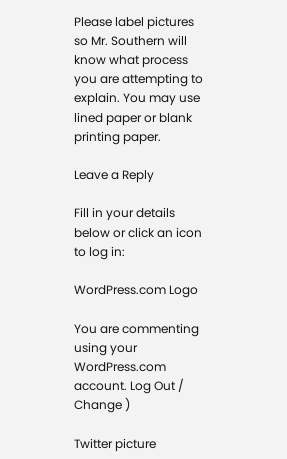Please label pictures so Mr. Southern will know what process you are attempting to explain. You may use lined paper or blank printing paper.

Leave a Reply

Fill in your details below or click an icon to log in:

WordPress.com Logo

You are commenting using your WordPress.com account. Log Out / Change )

Twitter picture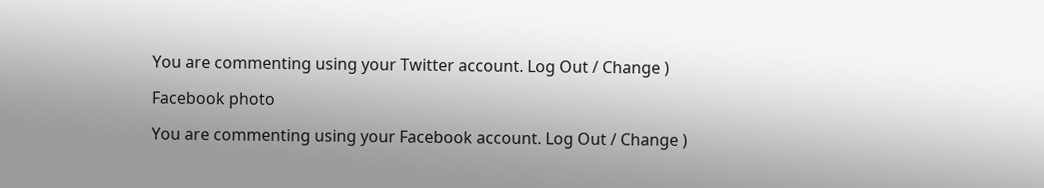You are commenting using your Twitter account. Log Out / Change )

Facebook photo

You are commenting using your Facebook account. Log Out / Change )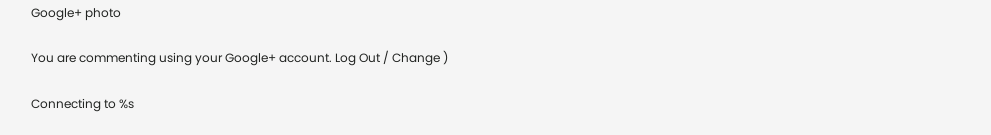Google+ photo

You are commenting using your Google+ account. Log Out / Change )

Connecting to %s